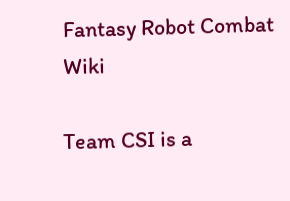Fantasy Robot Combat Wiki

Team CSI is a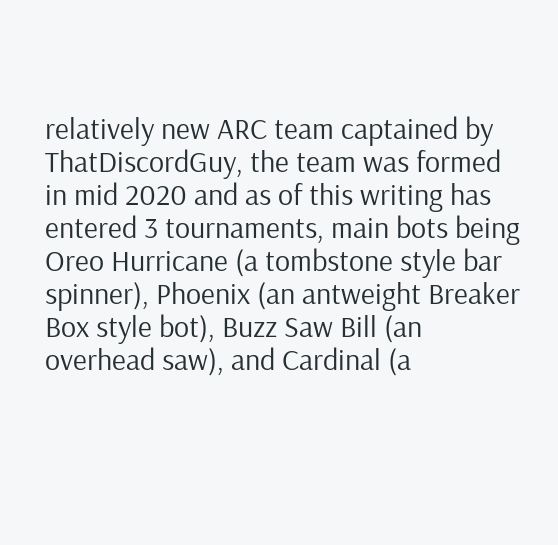relatively new ARC team captained by ThatDiscordGuy, the team was formed in mid 2020 and as of this writing has entered 3 tournaments, main bots being Oreo Hurricane (a tombstone style bar spinner), Phoenix (an antweight Breaker Box style bot), Buzz Saw Bill (an overhead saw), and Cardinal (a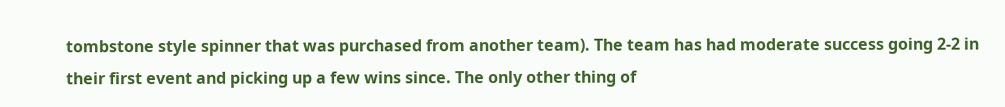tombstone style spinner that was purchased from another team). The team has had moderate success going 2-2 in their first event and picking up a few wins since. The only other thing of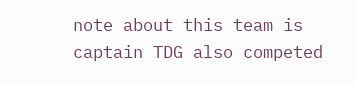note about this team is captain TDG also competed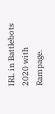IRL in Battlebots 2020 with Rampage.